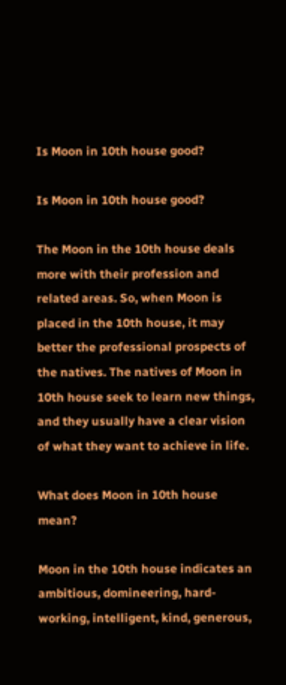Is Moon in 10th house good?

Is Moon in 10th house good?

The Moon in the 10th house deals more with their profession and related areas. So, when Moon is placed in the 10th house, it may better the professional prospects of the natives. The natives of Moon in 10th house seek to learn new things, and they usually have a clear vision of what they want to achieve in life.

What does Moon in 10th house mean?

Moon in the 10th house indicates an ambitious, domineering, hard-working, intelligent, kind, generous,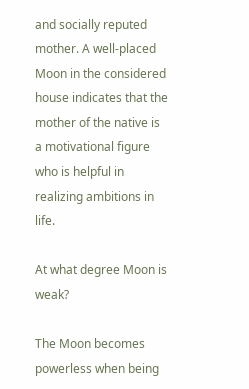and socially reputed mother. A well-placed Moon in the considered house indicates that the mother of the native is a motivational figure who is helpful in realizing ambitions in life.

At what degree Moon is weak?

The Moon becomes powerless when being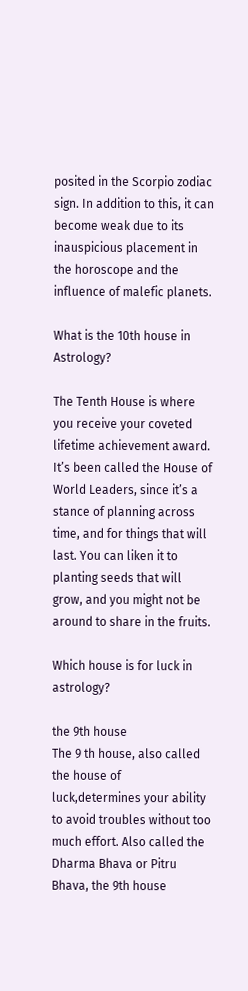posited in the Scorpio zodiac sign. In addition to this, it can become weak due to its inauspicious placement in the horoscope and the influence of malefic planets.

What is the 10th house in Astrology?

The Tenth House is where you receive your coveted lifetime achievement award. It’s been called the House of World Leaders, since it’s a stance of planning across time, and for things that will last. You can liken it to planting seeds that will grow, and you might not be around to share in the fruits.

Which house is for luck in astrology?

the 9th house
The 9 th house, also called the house of luck,determines your ability to avoid troubles without too much effort. Also called the Dharma Bhava or Pitru Bhava, the 9th house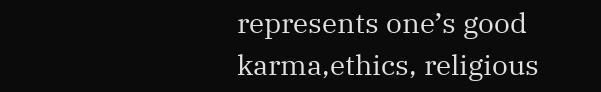represents one’s good karma,ethics, religious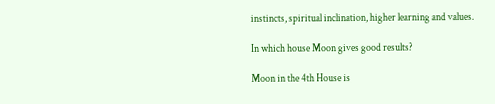instincts, spiritual inclination, higher learning and values.

In which house Moon gives good results?

Moon in the 4th House is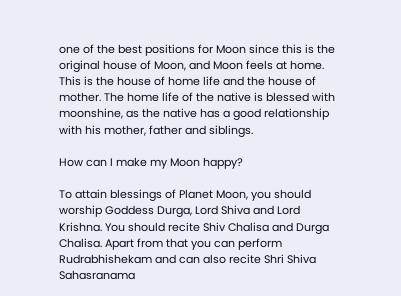one of the best positions for Moon since this is the original house of Moon, and Moon feels at home. This is the house of home life and the house of mother. The home life of the native is blessed with moonshine, as the native has a good relationship with his mother, father and siblings.

How can I make my Moon happy?

To attain blessings of Planet Moon, you should worship Goddess Durga, Lord Shiva and Lord Krishna. You should recite Shiv Chalisa and Durga Chalisa. Apart from that you can perform Rudrabhishekam and can also recite Shri Shiva Sahasranama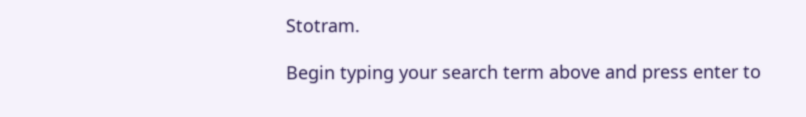Stotram.

Begin typing your search term above and press enter to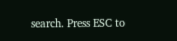search. Press ESC to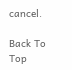cancel.

Back To Top